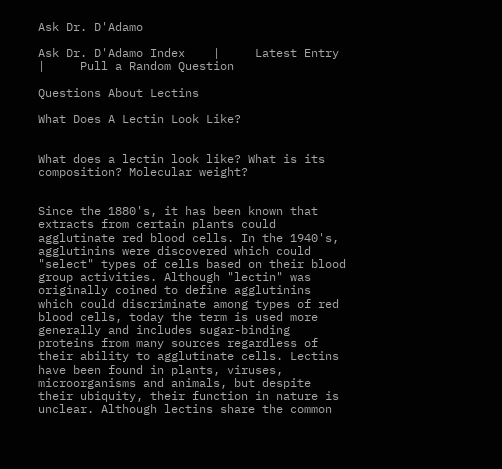Ask Dr. D'Adamo

Ask Dr. D'Adamo Index    |     Latest Entry    |     Pull a Random Question

Questions About Lectins

What Does A Lectin Look Like?


What does a lectin look like? What is its composition? Molecular weight?


Since the 1880's, it has been known that extracts from certain plants could agglutinate red blood cells. In the 1940's, agglutinins were discovered which could "select" types of cells based on their blood group activities. Although "lectin" was originally coined to define agglutinins which could discriminate among types of red blood cells, today the term is used more generally and includes sugar-binding proteins from many sources regardless of their ability to agglutinate cells. Lectins have been found in plants, viruses, microorganisms and animals, but despite their ubiquity, their function in nature is unclear. Although lectins share the common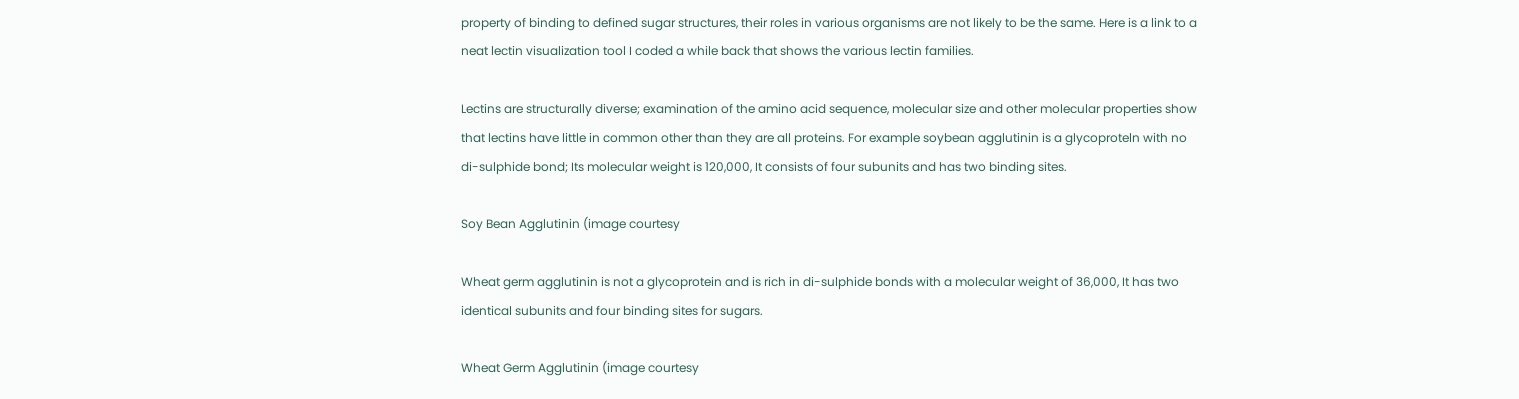property of binding to defined sugar structures, their roles in various organisms are not likely to be the same. Here is a link to a neat lectin visualization tool I coded a while back that shows the various lectin families.

Lectins are structurally diverse; examination of the amino acid sequence, molecular size and other molecular properties show that lectins have little in common other than they are all proteins. For example soybean agglutinin is a glycoproteln with no di-sulphide bond; Its molecular weight is 120,000, It consists of four subunits and has two binding sites.

Soy Bean Agglutinin (image courtesy

Wheat germ agglutinin is not a glycoprotein and is rich in di-sulphide bonds with a molecular weight of 36,000, It has two identical subunits and four binding sites for sugars.

Wheat Germ Agglutinin (image courtesy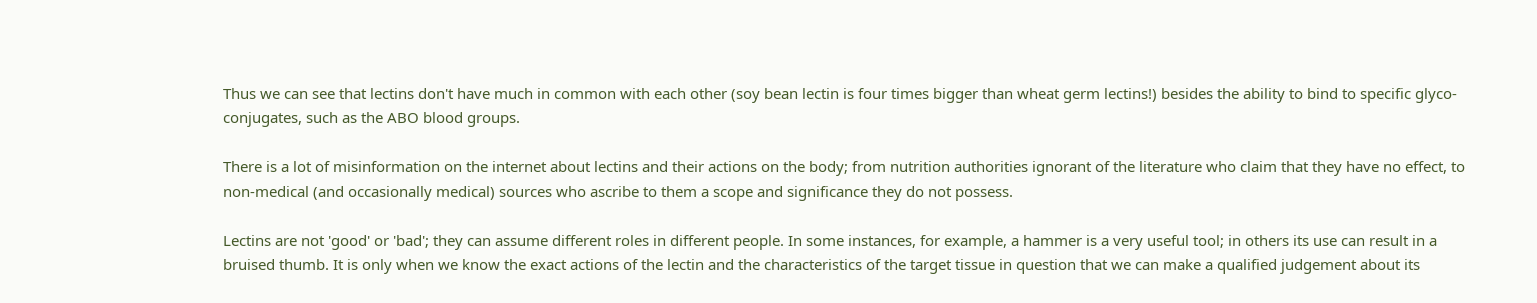Thus we can see that lectins don't have much in common with each other (soy bean lectin is four times bigger than wheat germ lectins!) besides the ability to bind to specific glyco-conjugates, such as the ABO blood groups.

There is a lot of misinformation on the internet about lectins and their actions on the body; from nutrition authorities ignorant of the literature who claim that they have no effect, to non-medical (and occasionally medical) sources who ascribe to them a scope and significance they do not possess.

Lectins are not 'good' or 'bad'; they can assume different roles in different people. In some instances, for example, a hammer is a very useful tool; in others its use can result in a bruised thumb. It is only when we know the exact actions of the lectin and the characteristics of the target tissue in question that we can make a qualified judgement about its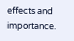effects and importance.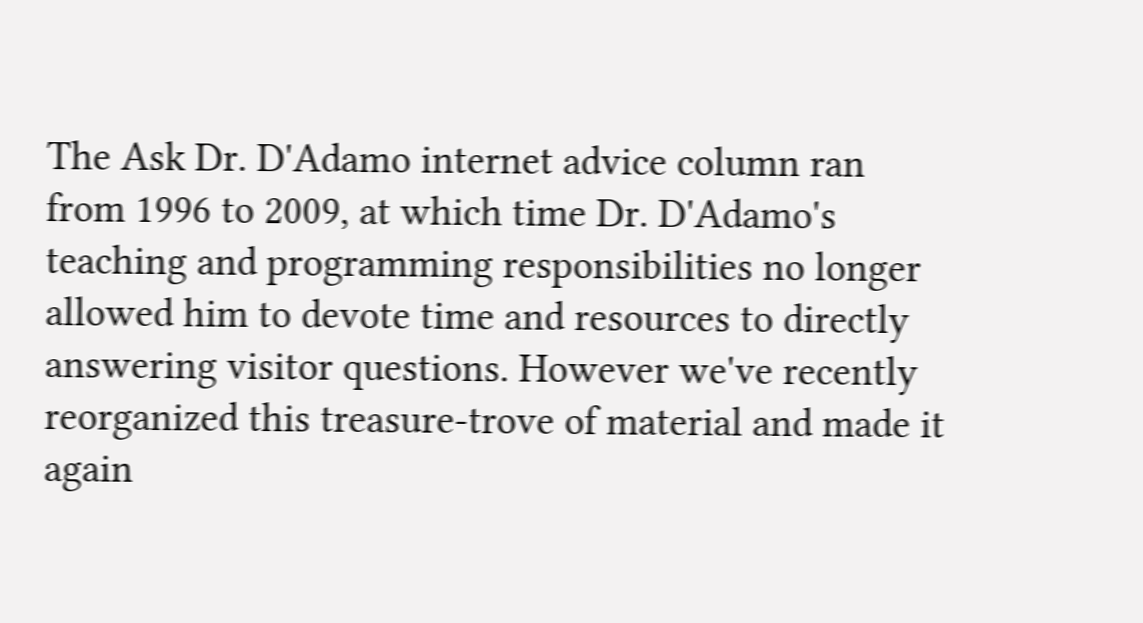The Ask Dr. D'Adamo internet advice column ran from 1996 to 2009, at which time Dr. D'Adamo's teaching and programming responsibilities no longer allowed him to devote time and resources to directly answering visitor questions. However we've recently reorganized this treasure-trove of material and made it again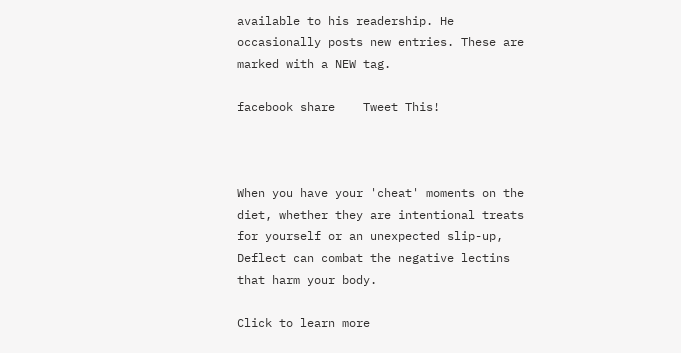available to his readership. He occasionally posts new entries. These are marked with a NEW tag.

facebook share    Tweet This!



When you have your 'cheat' moments on the diet, whether they are intentional treats for yourself or an unexpected slip-up, Deflect can combat the negative lectins that harm your body.

Click to learn more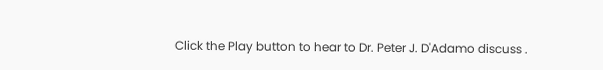Click the Play button to hear to Dr. Peter J. D'Adamo discuss .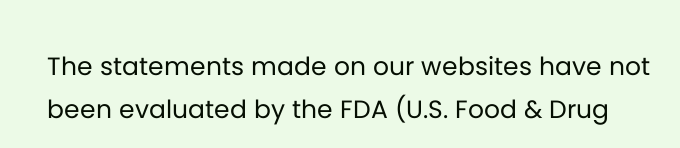The statements made on our websites have not been evaluated by the FDA (U.S. Food & Drug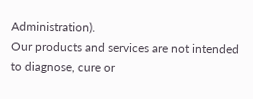Administration).
Our products and services are not intended to diagnose, cure or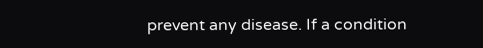prevent any disease. If a condition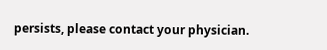persists, please contact your physician.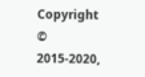Copyright © 2015-2020,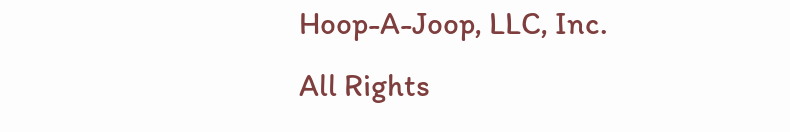Hoop-A-Joop, LLC, Inc. All Rights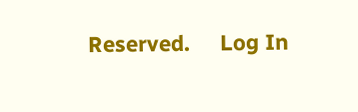Reserved.     Log In